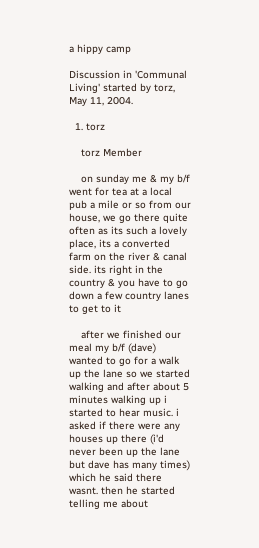a hippy camp

Discussion in 'Communal Living' started by torz, May 11, 2004.

  1. torz

    torz Member

    on sunday me & my b/f went for tea at a local pub a mile or so from our house, we go there quite often as its such a lovely place, its a converted farm on the river & canal side. its right in the country & you have to go down a few country lanes to get to it

    after we finished our meal my b/f (dave) wanted to go for a walk up the lane so we started walking and after about 5 minutes walking up i started to hear music. i asked if there were any houses up there (i'd never been up the lane but dave has many times) which he said there wasnt. then he started telling me about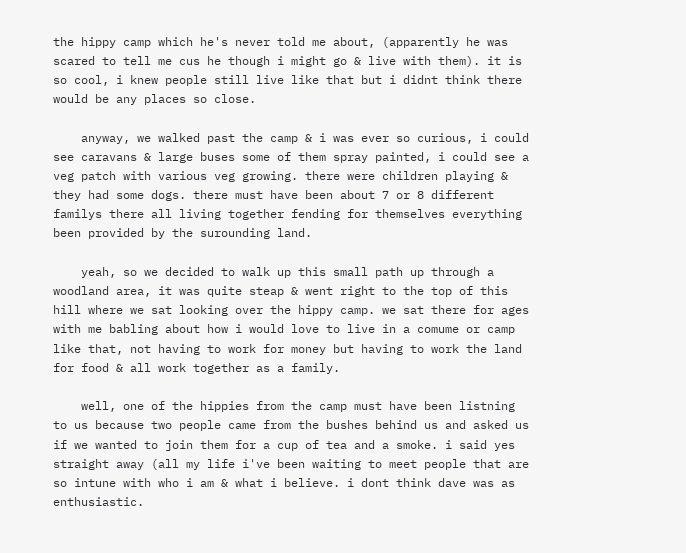the hippy camp which he's never told me about, (apparently he was scared to tell me cus he though i might go & live with them). it is so cool, i knew people still live like that but i didnt think there would be any places so close.

    anyway, we walked past the camp & i was ever so curious, i could see caravans & large buses some of them spray painted, i could see a veg patch with various veg growing. there were children playing & they had some dogs. there must have been about 7 or 8 different familys there all living together fending for themselves everything been provided by the surounding land.

    yeah, so we decided to walk up this small path up through a woodland area, it was quite steap & went right to the top of this hill where we sat looking over the hippy camp. we sat there for ages with me babling about how i would love to live in a comume or camp like that, not having to work for money but having to work the land for food & all work together as a family.

    well, one of the hippies from the camp must have been listning to us because two people came from the bushes behind us and asked us if we wanted to join them for a cup of tea and a smoke. i said yes straight away (all my life i've been waiting to meet people that are so intune with who i am & what i believe. i dont think dave was as enthusiastic.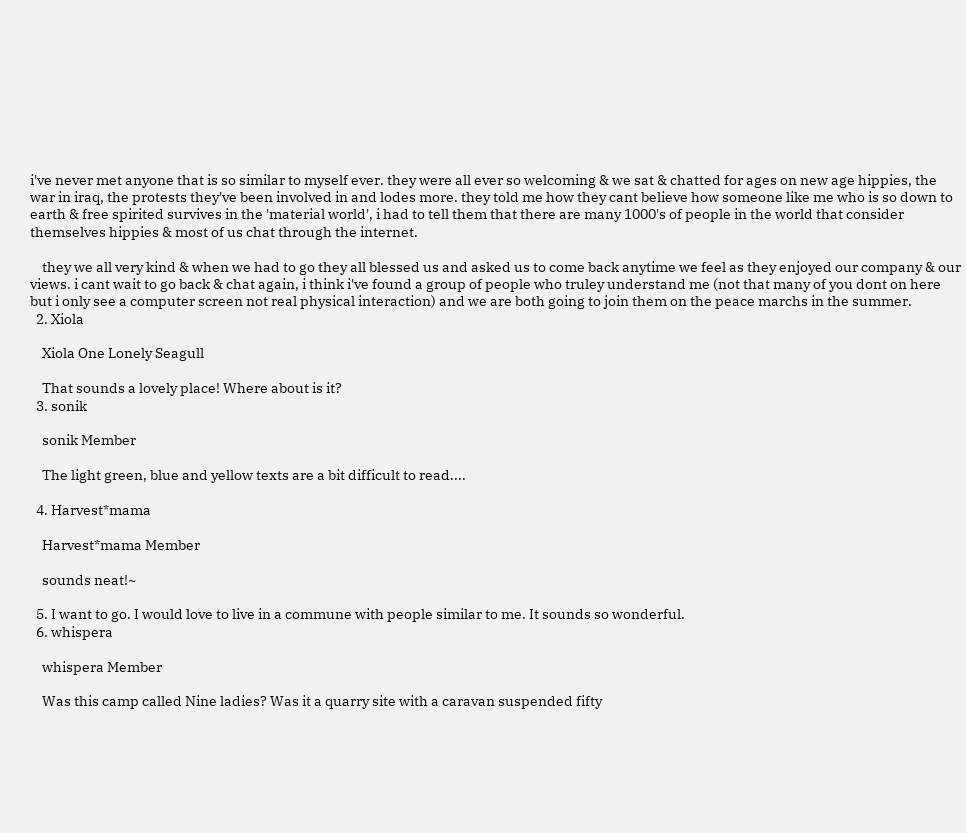i've never met anyone that is so similar to myself ever. they were all ever so welcoming & we sat & chatted for ages on new age hippies, the war in iraq, the protests they've been involved in and lodes more. they told me how they cant believe how someone like me who is so down to earth & free spirited survives in the 'material world', i had to tell them that there are many 1000's of people in the world that consider themselves hippies & most of us chat through the internet.

    they we all very kind & when we had to go they all blessed us and asked us to come back anytime we feel as they enjoyed our company & our views. i cant wait to go back & chat again, i think i've found a group of people who truley understand me (not that many of you dont on here but i only see a computer screen not real physical interaction) and we are both going to join them on the peace marchs in the summer.
  2. Xiola

    Xiola One Lonely Seagull

    That sounds a lovely place! Where about is it?
  3. sonik

    sonik Member

    The light green, blue and yellow texts are a bit difficult to read....

  4. Harvest*mama

    Harvest*mama Member

    sounds neat!~

  5. I want to go. I would love to live in a commune with people similar to me. It sounds so wonderful.
  6. whispera

    whispera Member

    Was this camp called Nine ladies? Was it a quarry site with a caravan suspended fifty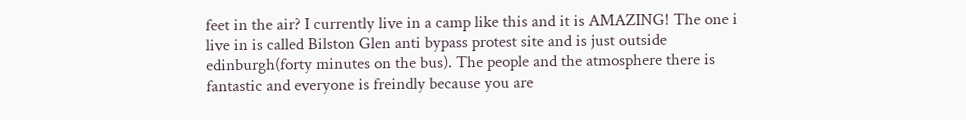feet in the air? I currently live in a camp like this and it is AMAZING! The one i live in is called Bilston Glen anti bypass protest site and is just outside edinburgh(forty minutes on the bus). The people and the atmosphere there is fantastic and everyone is freindly because you are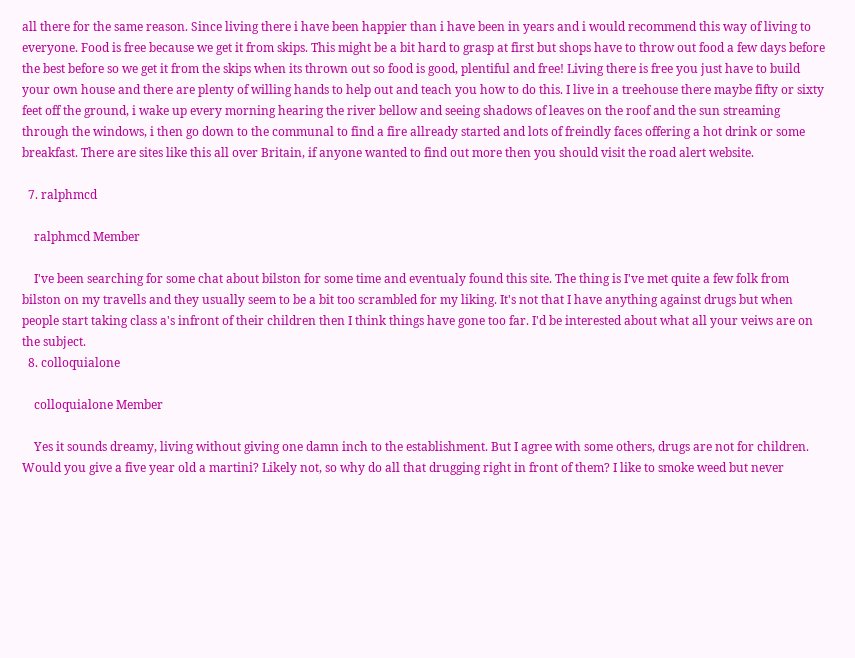all there for the same reason. Since living there i have been happier than i have been in years and i would recommend this way of living to everyone. Food is free because we get it from skips. This might be a bit hard to grasp at first but shops have to throw out food a few days before the best before so we get it from the skips when its thrown out so food is good, plentiful and free! Living there is free you just have to build your own house and there are plenty of willing hands to help out and teach you how to do this. I live in a treehouse there maybe fifty or sixty feet off the ground, i wake up every morning hearing the river bellow and seeing shadows of leaves on the roof and the sun streaming through the windows, i then go down to the communal to find a fire allready started and lots of freindly faces offering a hot drink or some breakfast. There are sites like this all over Britain, if anyone wanted to find out more then you should visit the road alert website.

  7. ralphmcd

    ralphmcd Member

    I've been searching for some chat about bilston for some time and eventualy found this site. The thing is I've met quite a few folk from bilston on my travells and they usually seem to be a bit too scrambled for my liking. It's not that I have anything against drugs but when people start taking class a's infront of their children then I think things have gone too far. I'd be interested about what all your veiws are on the subject.
  8. colloquialone

    colloquialone Member

    Yes it sounds dreamy, living without giving one damn inch to the establishment. But I agree with some others, drugs are not for children. Would you give a five year old a martini? Likely not, so why do all that drugging right in front of them? I like to smoke weed but never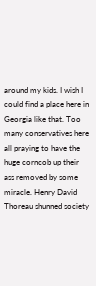around my kids. I wish I could find a place here in Georgia like that. Too many conservatives here all praying to have the huge corncob up their ass removed by some miracle. Henry David Thoreau shunned society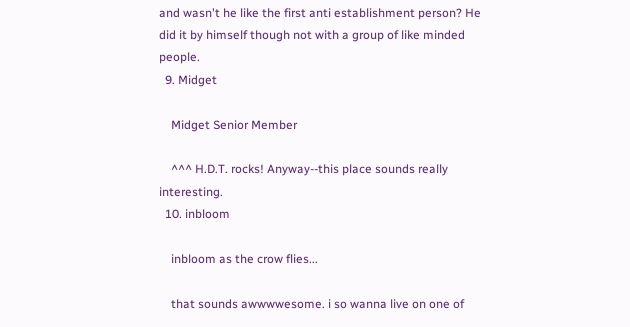and wasn't he like the first anti establishment person? He did it by himself though not with a group of like minded people.
  9. Midget

    Midget Senior Member

    ^^^ H.D.T. rocks! Anyway--this place sounds really interesting.
  10. inbloom

    inbloom as the crow flies...

    that sounds awwwwesome. i so wanna live on one of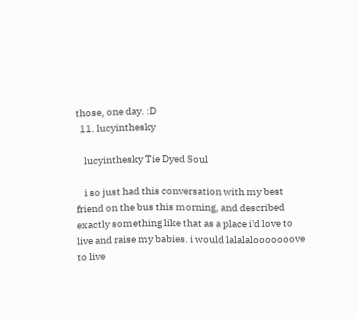those, one day. :D
  11. lucyinthesky

    lucyinthesky Tie Dyed Soul

    i so just had this conversation with my best friend on the bus this morning, and described exactly something like that as a place i'd love to live and raise my babies. i would lalalalooooooove to live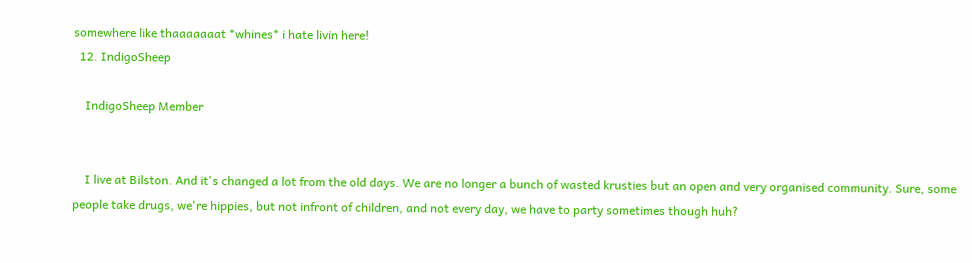somewhere like thaaaaaaat *whines* i hate livin here!
  12. IndigoSheep

    IndigoSheep Member


    I live at Bilston. And it's changed a lot from the old days. We are no longer a bunch of wasted krusties but an open and very organised community. Sure, some people take drugs, we're hippies, but not infront of children, and not every day, we have to party sometimes though huh?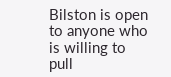Bilston is open to anyone who is willing to pull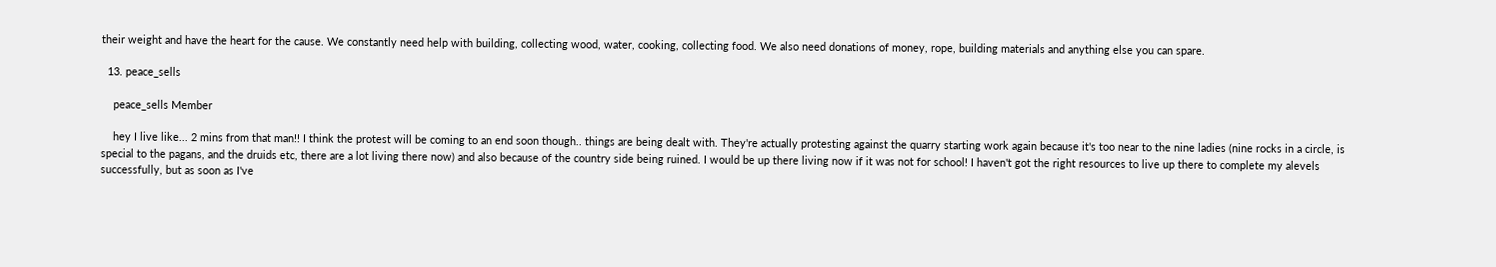their weight and have the heart for the cause. We constantly need help with building, collecting wood, water, cooking, collecting food. We also need donations of money, rope, building materials and anything else you can spare.

  13. peace_sells

    peace_sells Member

    hey I live like... 2 mins from that man!! I think the protest will be coming to an end soon though.. things are being dealt with. They're actually protesting against the quarry starting work again because it's too near to the nine ladies (nine rocks in a circle, is special to the pagans, and the druids etc, there are a lot living there now) and also because of the country side being ruined. I would be up there living now if it was not for school! I haven't got the right resources to live up there to complete my alevels successfully, but as soon as I've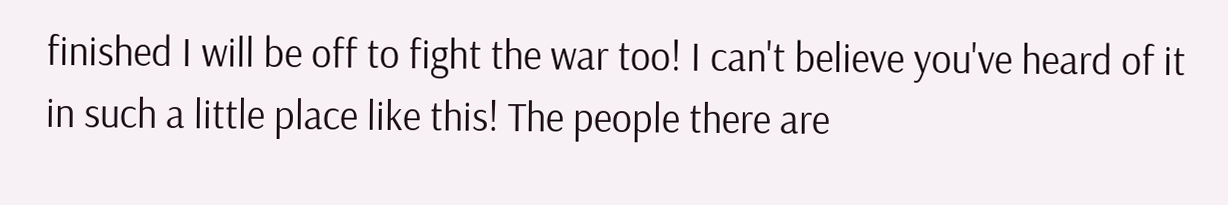finished I will be off to fight the war too! I can't believe you've heard of it in such a little place like this! The people there are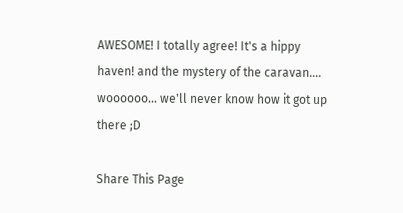AWESOME! I totally agree! It's a hippy haven! and the mystery of the caravan.... woooooo... we'll never know how it got up there ;D

Share This Page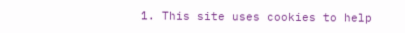1. This site uses cookies to help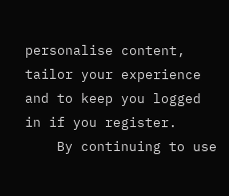personalise content, tailor your experience and to keep you logged in if you register.
    By continuing to use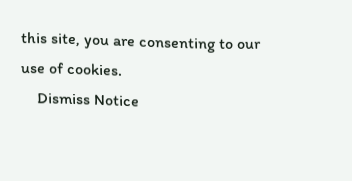this site, you are consenting to our use of cookies.
    Dismiss Notice